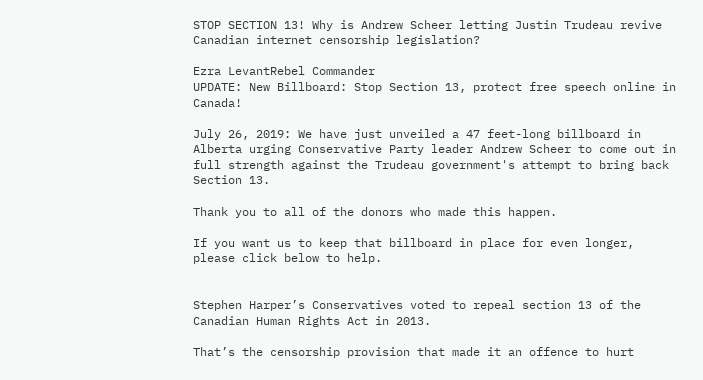STOP SECTION 13! Why is Andrew Scheer letting Justin Trudeau revive Canadian internet censorship legislation?

Ezra LevantRebel Commander
UPDATE: New Billboard: Stop Section 13, protect free speech online in Canada!

July 26, 2019: We have just unveiled a 47 feet-long billboard in Alberta urging Conservative Party leader Andrew Scheer to come out in full strength against the Trudeau government's attempt to bring back Section 13.

Thank you to all of the donors who made this happen.

If you want us to keep that billboard in place for even longer, please click below to help.


Stephen Harper’s Conservatives voted to repeal section 13 of the Canadian Human Rights Act in 2013.

That’s the censorship provision that made it an offence to hurt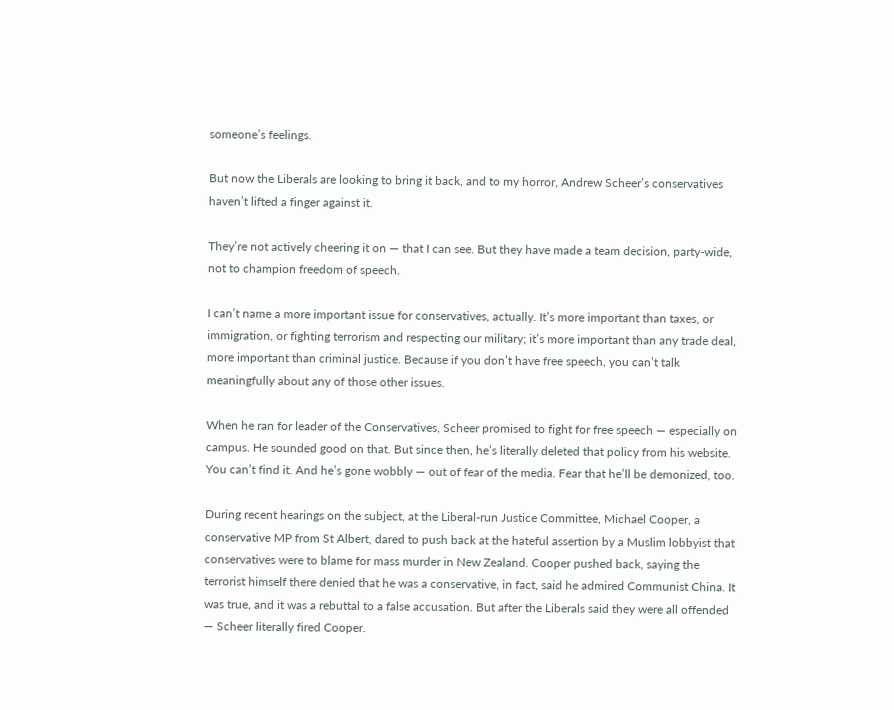someone’s feelings.

But now the Liberals are looking to bring it back, and to my horror, Andrew Scheer’s conservatives haven’t lifted a finger against it.

They’re not actively cheering it on — that I can see. But they have made a team decision, party-wide, not to champion freedom of speech.

I can’t name a more important issue for conservatives, actually. It’s more important than taxes, or immigration, or fighting terrorism and respecting our military; it’s more important than any trade deal, more important than criminal justice. Because if you don’t have free speech, you can’t talk meaningfully about any of those other issues.

When he ran for leader of the Conservatives, Scheer promised to fight for free speech — especially on campus. He sounded good on that. But since then, he’s literally deleted that policy from his website. You can’t find it. And he’s gone wobbly — out of fear of the media. Fear that he’ll be demonized, too.

During recent hearings on the subject, at the Liberal-run Justice Committee, Michael Cooper, a conservative MP from St Albert, dared to push back at the hateful assertion by a Muslim lobbyist that conservatives were to blame for mass murder in New Zealand. Cooper pushed back, saying the terrorist himself there denied that he was a conservative, in fact, said he admired Communist China. It was true, and it was a rebuttal to a false accusation. But after the Liberals said they were all offended — Scheer literally fired Cooper.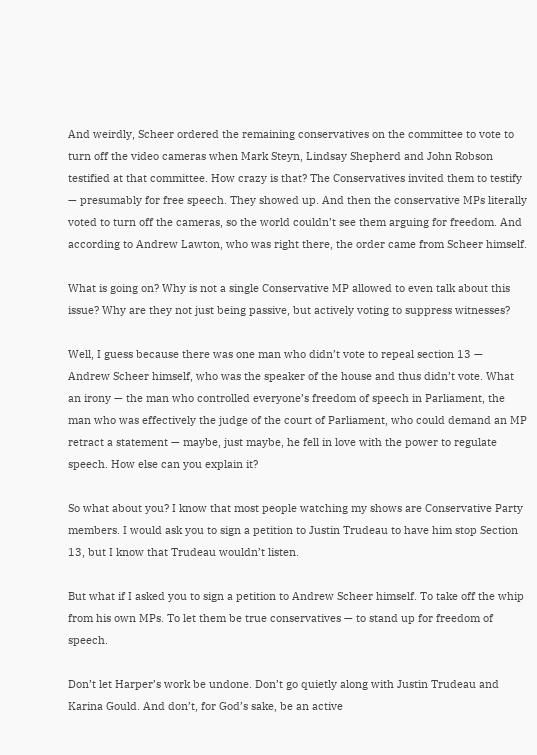And weirdly, Scheer ordered the remaining conservatives on the committee to vote to turn off the video cameras when Mark Steyn, Lindsay Shepherd and John Robson testified at that committee. How crazy is that? The Conservatives invited them to testify — presumably for free speech. They showed up. And then the conservative MPs literally voted to turn off the cameras, so the world couldn’t see them arguing for freedom. And according to Andrew Lawton, who was right there, the order came from Scheer himself.

What is going on? Why is not a single Conservative MP allowed to even talk about this issue? Why are they not just being passive, but actively voting to suppress witnesses?

Well, I guess because there was one man who didn’t vote to repeal section 13 — Andrew Scheer himself, who was the speaker of the house and thus didn’t vote. What an irony — the man who controlled everyone’s freedom of speech in Parliament, the man who was effectively the judge of the court of Parliament, who could demand an MP retract a statement — maybe, just maybe, he fell in love with the power to regulate speech. How else can you explain it?

So what about you? I know that most people watching my shows are Conservative Party members. I would ask you to sign a petition to Justin Trudeau to have him stop Section 13, but I know that Trudeau wouldn’t listen.

But what if I asked you to sign a petition to Andrew Scheer himself. To take off the whip from his own MPs. To let them be true conservatives — to stand up for freedom of speech.

Don’t let Harper’s work be undone. Don’t go quietly along with Justin Trudeau and Karina Gould. And don’t, for God’s sake, be an active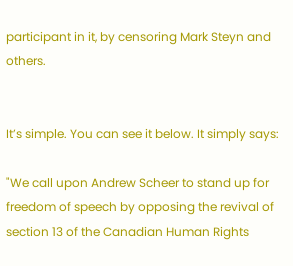participant in it, by censoring Mark Steyn and others.


It’s simple. You can see it below. It simply says:

"We call upon Andrew Scheer to stand up for freedom of speech by opposing the revival of section 13 of the Canadian Human Rights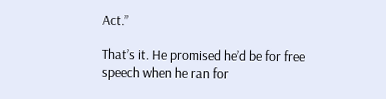Act.”

That’s it. He promised he’d be for free speech when he ran for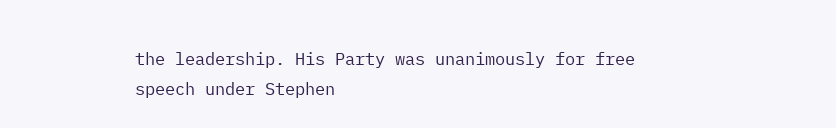the leadership. His Party was unanimously for free speech under Stephen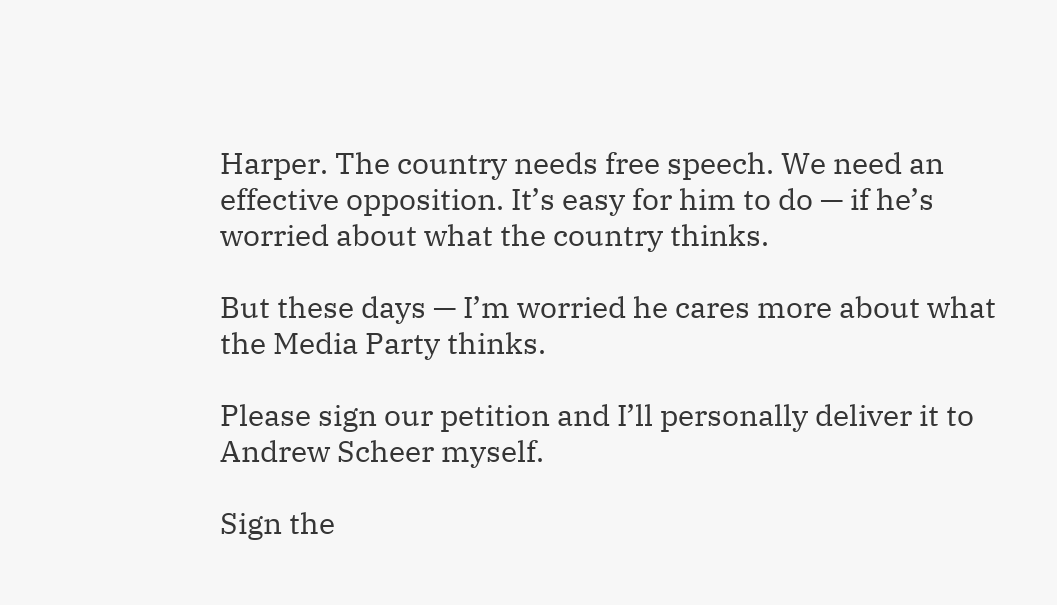Harper. The country needs free speech. We need an effective opposition. It’s easy for him to do — if he’s worried about what the country thinks.

But these days — I’m worried he cares more about what the Media Party thinks.

Please sign our petition and I’ll personally deliver it to Andrew Scheer myself.

Sign the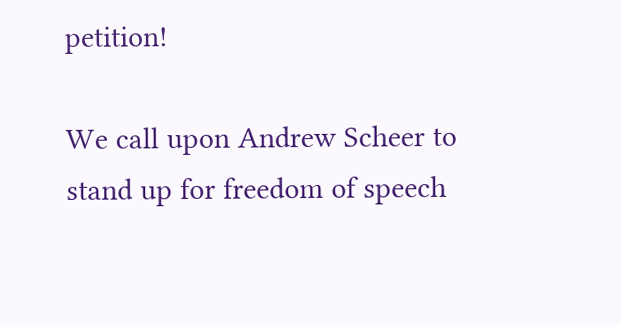petition!

We call upon Andrew Scheer to stand up for freedom of speech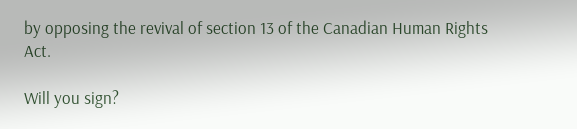by opposing the revival of section 13 of the Canadian Human Rights Act.

Will you sign?